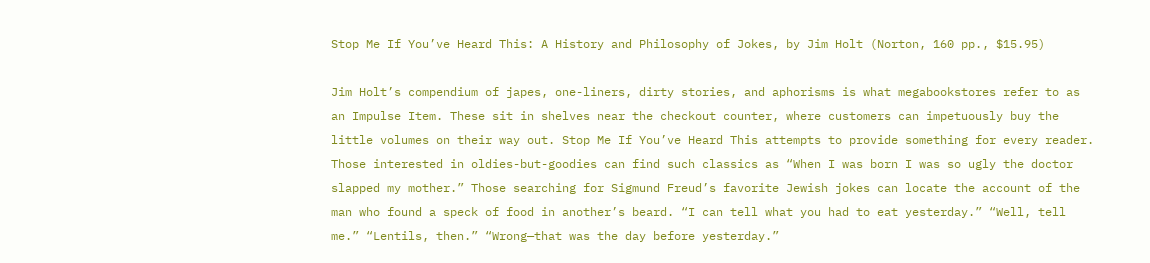Stop Me If You’ve Heard This: A History and Philosophy of Jokes, by Jim Holt (Norton, 160 pp., $15.95)

Jim Holt’s compendium of japes, one-liners, dirty stories, and aphorisms is what megabookstores refer to as an Impulse Item. These sit in shelves near the checkout counter, where customers can impetuously buy the little volumes on their way out. Stop Me If You’ve Heard This attempts to provide something for every reader. Those interested in oldies-but-goodies can find such classics as “When I was born I was so ugly the doctor slapped my mother.” Those searching for Sigmund Freud’s favorite Jewish jokes can locate the account of the man who found a speck of food in another’s beard. “I can tell what you had to eat yesterday.” “Well, tell me.” “Lentils, then.” “Wrong—that was the day before yesterday.”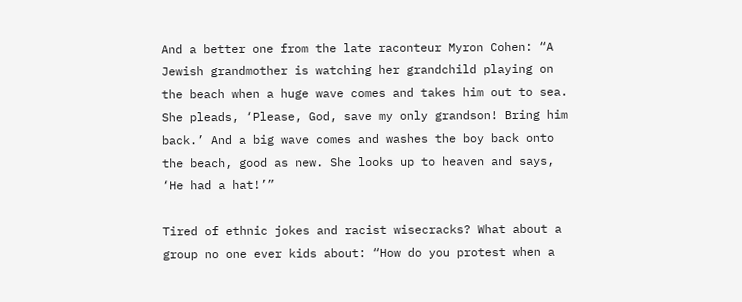And a better one from the late raconteur Myron Cohen: “A Jewish grandmother is watching her grandchild playing on the beach when a huge wave comes and takes him out to sea. She pleads, ‘Please, God, save my only grandson! Bring him back.’ And a big wave comes and washes the boy back onto the beach, good as new. She looks up to heaven and says, ‘He had a hat!’”

Tired of ethnic jokes and racist wisecracks? What about a group no one ever kids about: “How do you protest when a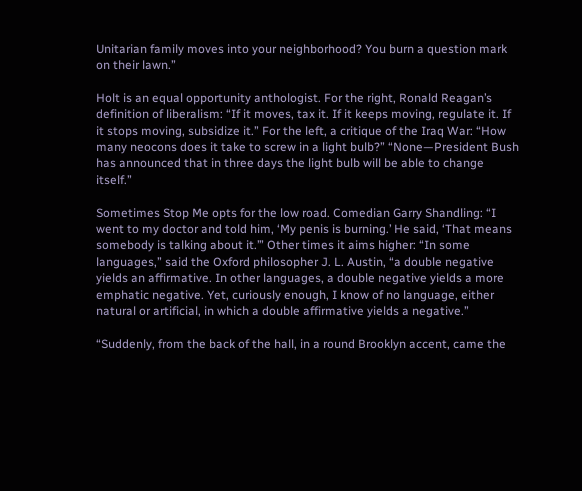Unitarian family moves into your neighborhood? You burn a question mark on their lawn.”

Holt is an equal opportunity anthologist. For the right, Ronald Reagan’s definition of liberalism: “If it moves, tax it. If it keeps moving, regulate it. If it stops moving, subsidize it.” For the left, a critique of the Iraq War: “How many neocons does it take to screw in a light bulb?” “None—President Bush has announced that in three days the light bulb will be able to change itself.”

Sometimes Stop Me opts for the low road. Comedian Garry Shandling: “I went to my doctor and told him, ‘My penis is burning.’ He said, ‘That means somebody is talking about it.’” Other times it aims higher: “In some languages,” said the Oxford philosopher J. L. Austin, “a double negative yields an affirmative. In other languages, a double negative yields a more emphatic negative. Yet, curiously enough, I know of no language, either natural or artificial, in which a double affirmative yields a negative.”

“Suddenly, from the back of the hall, in a round Brooklyn accent, came the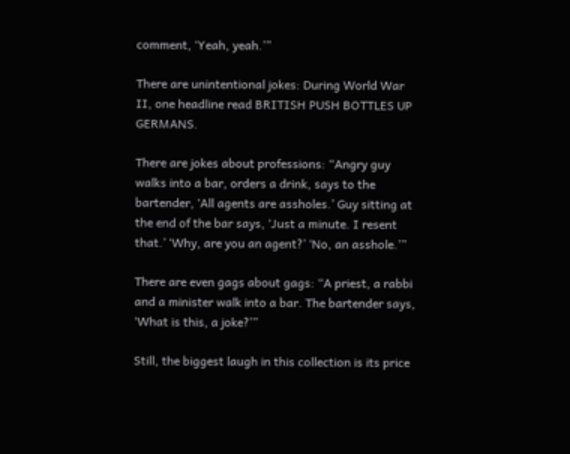comment, ‘Yeah, yeah.’”

There are unintentional jokes: During World War II, one headline read BRITISH PUSH BOTTLES UP GERMANS.

There are jokes about professions: “Angry guy walks into a bar, orders a drink, says to the bartender, ‘All agents are assholes.’ Guy sitting at the end of the bar says, ‘Just a minute. I resent that.’ ‘Why, are you an agent?’ ‘No, an asshole.’”

There are even gags about gags: “A priest, a rabbi and a minister walk into a bar. The bartender says, ‘What is this, a joke?’”

Still, the biggest laugh in this collection is its price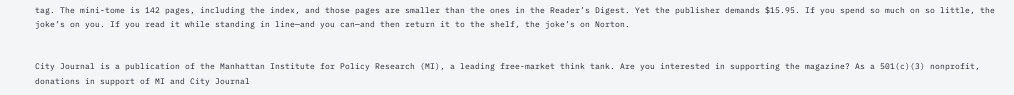tag. The mini-tome is 142 pages, including the index, and those pages are smaller than the ones in the Reader’s Digest. Yet the publisher demands $15.95. If you spend so much on so little, the joke’s on you. If you read it while standing in line—and you can—and then return it to the shelf, the joke’s on Norton.


City Journal is a publication of the Manhattan Institute for Policy Research (MI), a leading free-market think tank. Are you interested in supporting the magazine? As a 501(c)(3) nonprofit, donations in support of MI and City Journal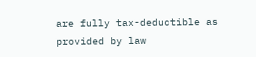are fully tax-deductible as provided by law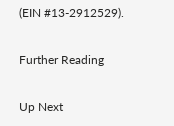(EIN #13-2912529).

Further Reading

Up Next